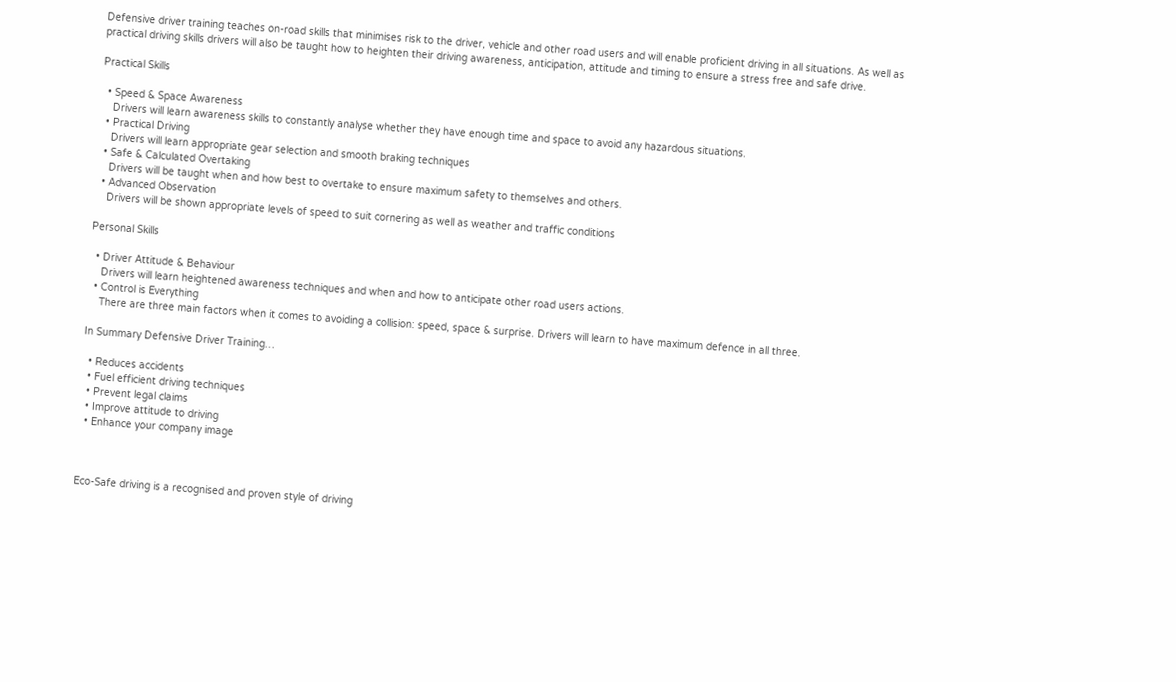Defensive driver training teaches on-road skills that minimises risk to the driver, vehicle and other road users and will enable proficient driving in all situations. As well as practical driving skills drivers will also be taught how to heighten their driving awareness, anticipation, attitude and timing to ensure a stress free and safe drive.

Practical Skills

  • Speed & Space Awareness
    Drivers will learn awareness skills to constantly analyse whether they have enough time and space to avoid any hazardous situations.
  • Practical Driving
    Drivers will learn appropriate gear selection and smooth braking techniques
  • Safe & Calculated Overtaking
    Drivers will be taught when and how best to overtake to ensure maximum safety to themselves and others.
  • Advanced Observation
    Drivers will be shown appropriate levels of speed to suit cornering as well as weather and traffic conditions

Personal Skills

  • Driver Attitude & Behaviour
    Drivers will learn heightened awareness techniques and when and how to anticipate other road users actions.
  • Control is Everything
    There are three main factors when it comes to avoiding a collision: speed, space & surprise. Drivers will learn to have maximum defence in all three.

In Summary Defensive Driver Training…

  • Reduces accidents
  • Fuel efficient driving techniques
  • Prevent legal claims
  • Improve attitude to driving
  • Enhance your company image



Eco-Safe driving is a recognised and proven style of driving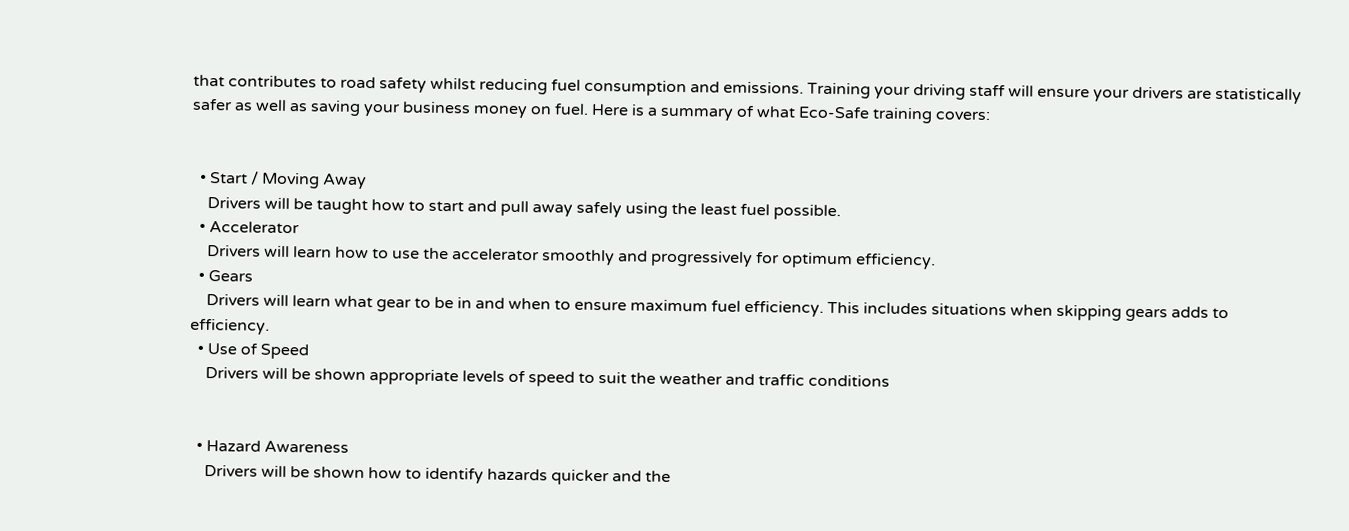that contributes to road safety whilst reducing fuel consumption and emissions. Training your driving staff will ensure your drivers are statistically safer as well as saving your business money on fuel. Here is a summary of what Eco-Safe training covers:


  • Start / Moving Away
    Drivers will be taught how to start and pull away safely using the least fuel possible.
  • Accelerator
    Drivers will learn how to use the accelerator smoothly and progressively for optimum efficiency.
  • Gears
    Drivers will learn what gear to be in and when to ensure maximum fuel efficiency. This includes situations when skipping gears adds to efficiency.
  • Use of Speed
    Drivers will be shown appropriate levels of speed to suit the weather and traffic conditions


  • Hazard Awareness
    Drivers will be shown how to identify hazards quicker and the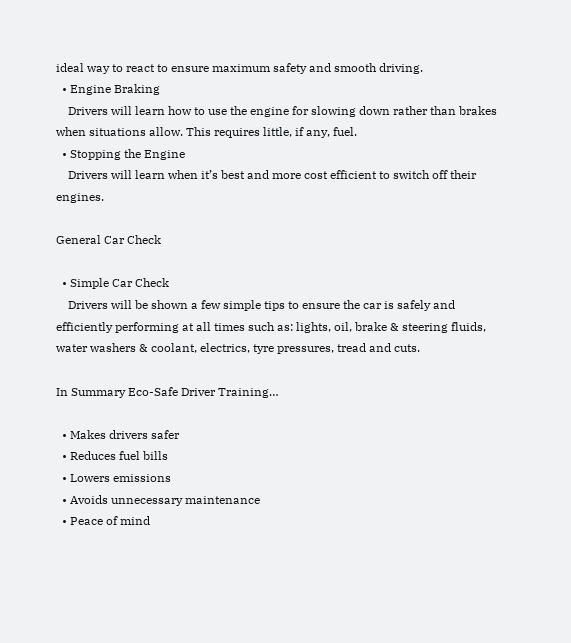ideal way to react to ensure maximum safety and smooth driving.
  • Engine Braking
    Drivers will learn how to use the engine for slowing down rather than brakes when situations allow. This requires little, if any, fuel.
  • Stopping the Engine
    Drivers will learn when it’s best and more cost efficient to switch off their engines.

General Car Check

  • Simple Car Check
    Drivers will be shown a few simple tips to ensure the car is safely and efficiently performing at all times such as: lights, oil, brake & steering fluids, water washers & coolant, electrics, tyre pressures, tread and cuts.

In Summary Eco-Safe Driver Training…

  • Makes drivers safer
  • Reduces fuel bills
  • Lowers emissions
  • Avoids unnecessary maintenance
  • Peace of mind